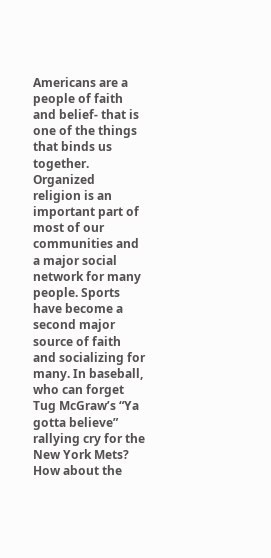Americans are a people of faith and belief- that is one of the things that binds us together. Organized religion is an important part of most of our communities and a major social network for many people. Sports have become a second major source of faith and socializing for many. In baseball, who can forget Tug McGraw’s “Ya gotta believe” rallying cry for the New York Mets? How about the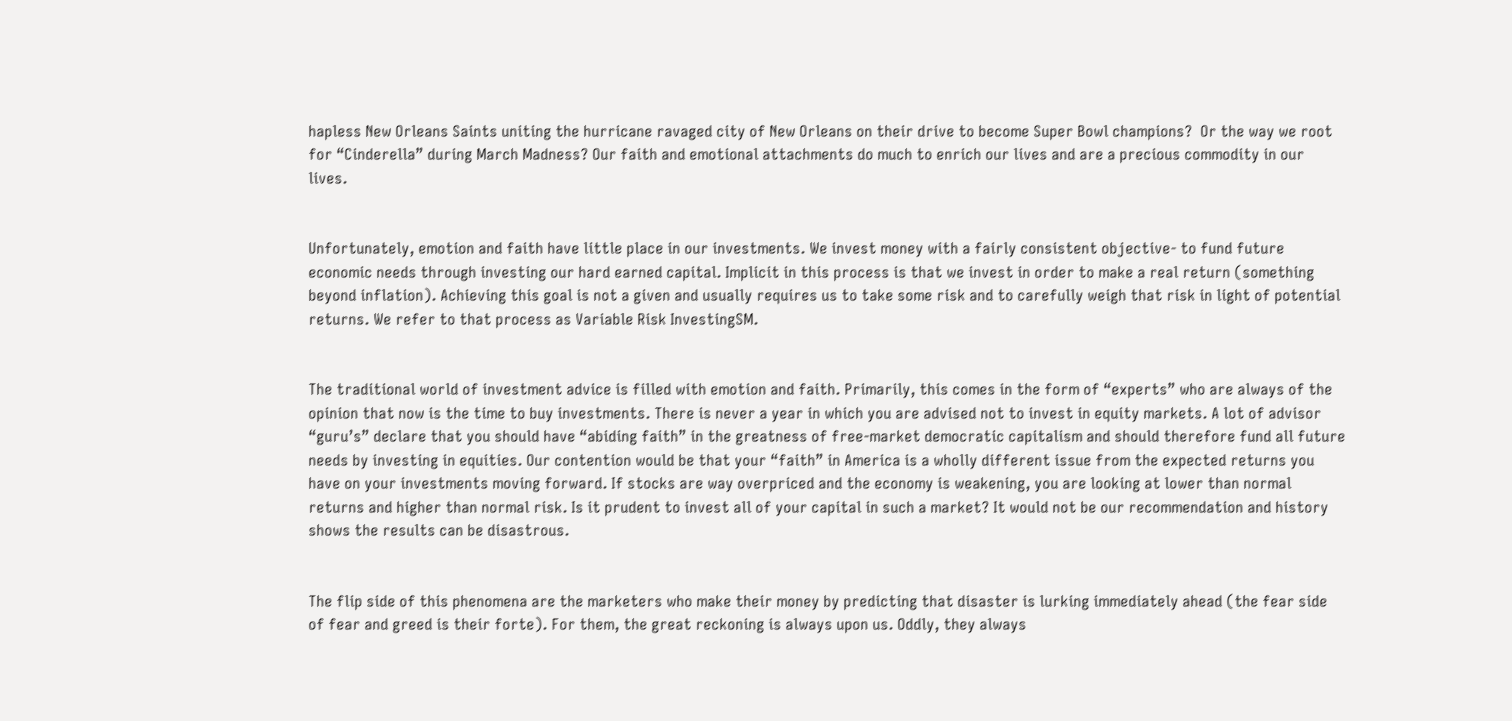hapless New Orleans Saints uniting the hurricane ravaged city of New Orleans on their drive to become Super Bowl champions?  Or the way we root for “Cinderella” during March Madness? Our faith and emotional attachments do much to enrich our lives and are a precious commodity in our lives.


Unfortunately, emotion and faith have little place in our investments. We invest money with a fairly consistent objective- to fund future economic needs through investing our hard earned capital. Implicit in this process is that we invest in order to make a real return (something beyond inflation). Achieving this goal is not a given and usually requires us to take some risk and to carefully weigh that risk in light of potential returns. We refer to that process as Variable Risk InvestingSM.


The traditional world of investment advice is filled with emotion and faith. Primarily, this comes in the form of “experts” who are always of the opinion that now is the time to buy investments. There is never a year in which you are advised not to invest in equity markets. A lot of advisor “guru’s” declare that you should have “abiding faith” in the greatness of free-market democratic capitalism and should therefore fund all future needs by investing in equities. Our contention would be that your “faith” in America is a wholly different issue from the expected returns you have on your investments moving forward. If stocks are way overpriced and the economy is weakening, you are looking at lower than normal returns and higher than normal risk. Is it prudent to invest all of your capital in such a market? It would not be our recommendation and history shows the results can be disastrous.


The flip side of this phenomena are the marketers who make their money by predicting that disaster is lurking immediately ahead (the fear side of fear and greed is their forte). For them, the great reckoning is always upon us. Oddly, they always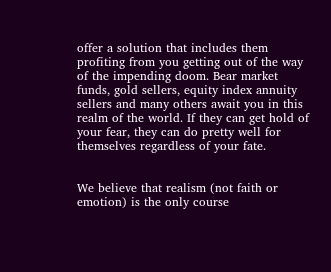offer a solution that includes them profiting from you getting out of the way of the impending doom. Bear market funds, gold sellers, equity index annuity sellers and many others await you in this realm of the world. If they can get hold of your fear, they can do pretty well for themselves regardless of your fate.


We believe that realism (not faith or emotion) is the only course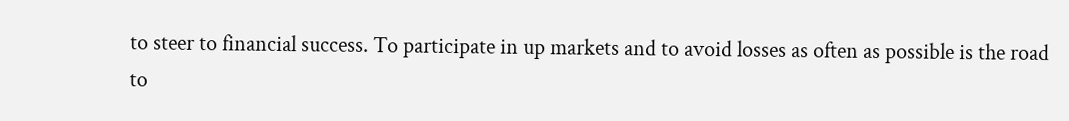to steer to financial success. To participate in up markets and to avoid losses as often as possible is the road to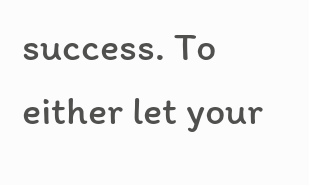success. To either let your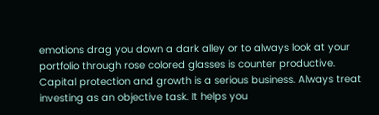emotions drag you down a dark alley or to always look at your portfolio through rose colored glasses is counter productive. Capital protection and growth is a serious business. Always treat investing as an objective task. It helps you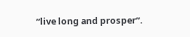“live long and prosper”.